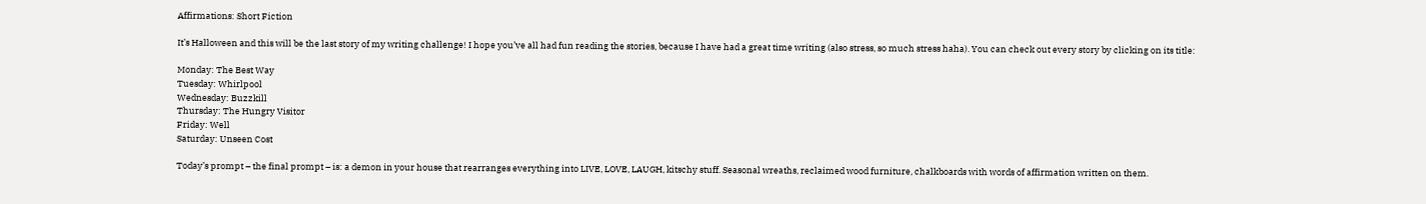Affirmations: Short Fiction

It’s Halloween and this will be the last story of my writing challenge! I hope you’ve all had fun reading the stories, because I have had a great time writing (also stress, so much stress haha). You can check out every story by clicking on its title:

Monday: The Best Way
Tuesday: Whirlpool
Wednesday: Buzzkill
Thursday: The Hungry Visitor
Friday: Well
Saturday: Unseen Cost

Today’s prompt – the final prompt – is: a demon in your house that rearranges everything into LIVE, LOVE, LAUGH, kitschy stuff. Seasonal wreaths, reclaimed wood furniture, chalkboards with words of affirmation written on them.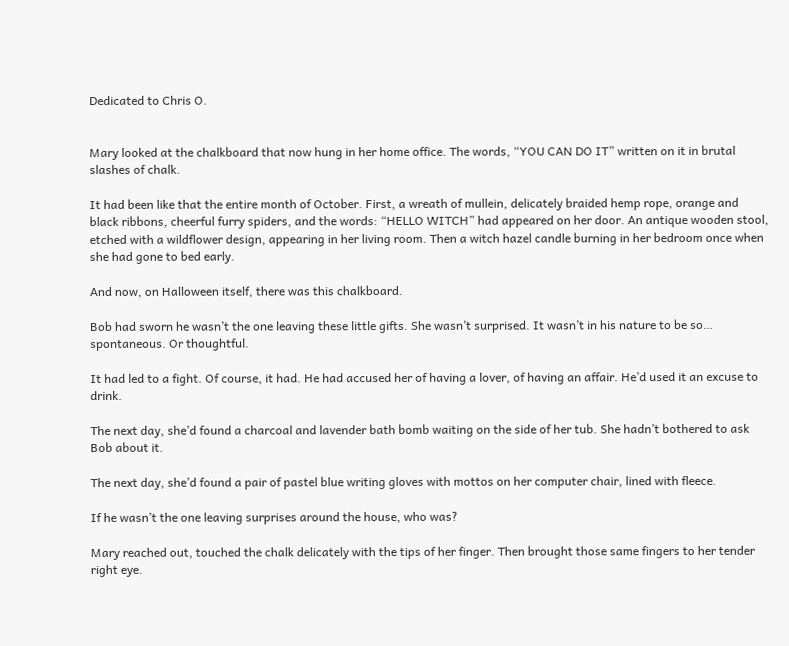Dedicated to Chris O.


Mary looked at the chalkboard that now hung in her home office. The words, “YOU CAN DO IT” written on it in brutal slashes of chalk.

It had been like that the entire month of October. First, a wreath of mullein, delicately braided hemp rope, orange and black ribbons, cheerful furry spiders, and the words: “HELLO WITCH” had appeared on her door. An antique wooden stool, etched with a wildflower design, appearing in her living room. Then a witch hazel candle burning in her bedroom once when she had gone to bed early.

And now, on Halloween itself, there was this chalkboard.

Bob had sworn he wasn’t the one leaving these little gifts. She wasn’t surprised. It wasn’t in his nature to be so… spontaneous. Or thoughtful.

It had led to a fight. Of course, it had. He had accused her of having a lover, of having an affair. He’d used it an excuse to drink.

The next day, she’d found a charcoal and lavender bath bomb waiting on the side of her tub. She hadn’t bothered to ask Bob about it.

The next day, she’d found a pair of pastel blue writing gloves with mottos on her computer chair, lined with fleece.

If he wasn’t the one leaving surprises around the house, who was?

Mary reached out, touched the chalk delicately with the tips of her finger. Then brought those same fingers to her tender right eye.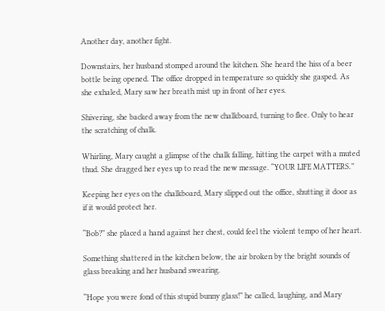Another day, another fight.

Downstairs, her husband stomped around the kitchen. She heard the hiss of a beer bottle being opened. The office dropped in temperature so quickly she gasped. As she exhaled, Mary saw her breath mist up in front of her eyes.

Shivering, she backed away from the new chalkboard, turning to flee. Only to hear the scratching of chalk.

Whirling, Mary caught a glimpse of the chalk falling, hitting the carpet with a muted thud. She dragged her eyes up to read the new message. “YOUR LIFE MATTERS.”

Keeping her eyes on the chalkboard, Mary slipped out the office, shutting it door as if it would protect her.

“Bob?” she placed a hand against her chest, could feel the violent tempo of her heart.

Something shattered in the kitchen below, the air broken by the bright sounds of glass breaking and her husband swearing.

“Hope you were fond of this stupid bunny glass!” he called, laughing, and Mary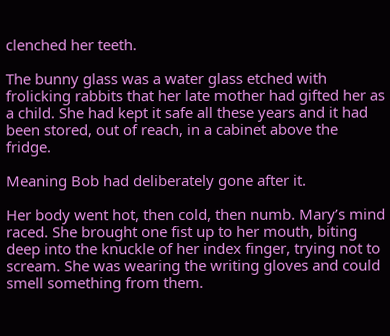clenched her teeth.

The bunny glass was a water glass etched with frolicking rabbits that her late mother had gifted her as a child. She had kept it safe all these years and it had been stored, out of reach, in a cabinet above the fridge.

Meaning Bob had deliberately gone after it.

Her body went hot, then cold, then numb. Mary’s mind raced. She brought one fist up to her mouth, biting deep into the knuckle of her index finger, trying not to scream. She was wearing the writing gloves and could smell something from them.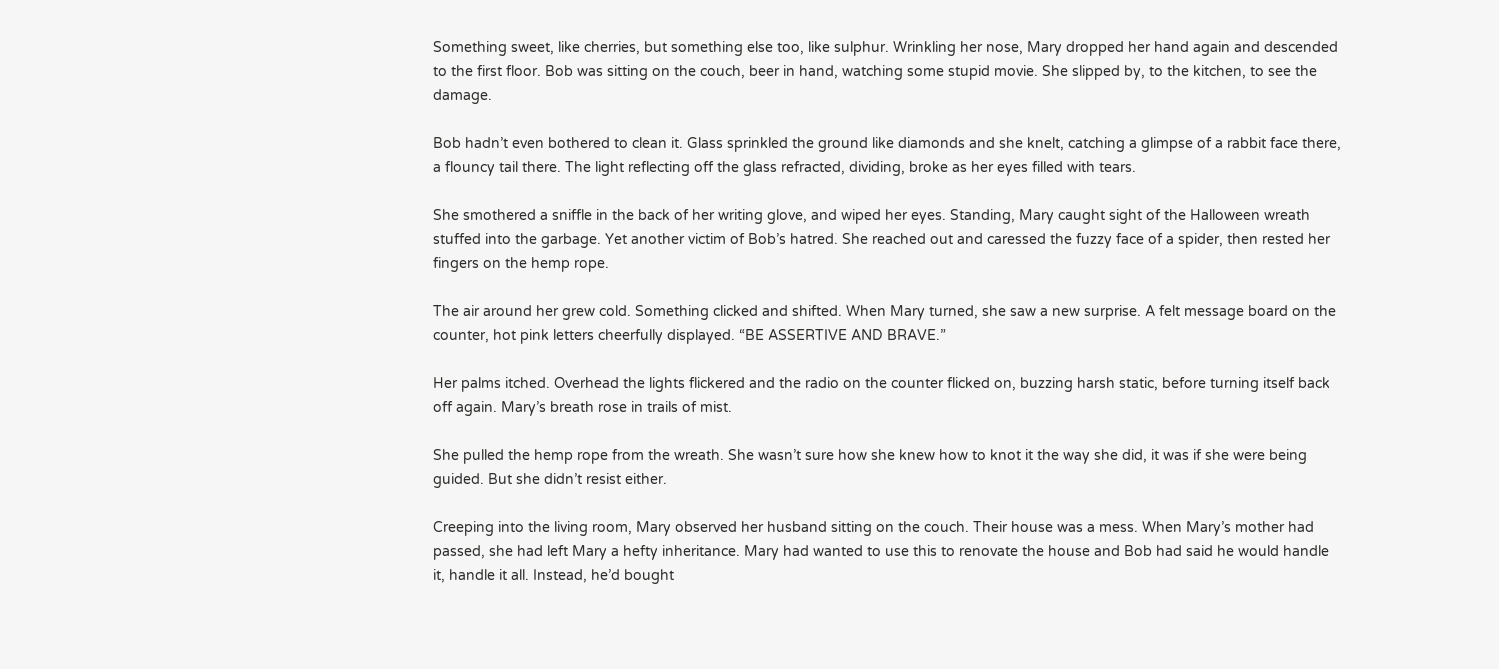Something sweet, like cherries, but something else too, like sulphur. Wrinkling her nose, Mary dropped her hand again and descended to the first floor. Bob was sitting on the couch, beer in hand, watching some stupid movie. She slipped by, to the kitchen, to see the damage.

Bob hadn’t even bothered to clean it. Glass sprinkled the ground like diamonds and she knelt, catching a glimpse of a rabbit face there, a flouncy tail there. The light reflecting off the glass refracted, dividing, broke as her eyes filled with tears.

She smothered a sniffle in the back of her writing glove, and wiped her eyes. Standing, Mary caught sight of the Halloween wreath stuffed into the garbage. Yet another victim of Bob’s hatred. She reached out and caressed the fuzzy face of a spider, then rested her fingers on the hemp rope.

The air around her grew cold. Something clicked and shifted. When Mary turned, she saw a new surprise. A felt message board on the counter, hot pink letters cheerfully displayed. “BE ASSERTIVE AND BRAVE.”

Her palms itched. Overhead the lights flickered and the radio on the counter flicked on, buzzing harsh static, before turning itself back off again. Mary’s breath rose in trails of mist.

She pulled the hemp rope from the wreath. She wasn’t sure how she knew how to knot it the way she did, it was if she were being guided. But she didn’t resist either.

Creeping into the living room, Mary observed her husband sitting on the couch. Their house was a mess. When Mary’s mother had passed, she had left Mary a hefty inheritance. Mary had wanted to use this to renovate the house and Bob had said he would handle it, handle it all. Instead, he’d bought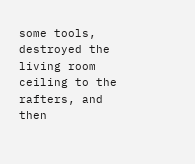some tools, destroyed the living room ceiling to the rafters, and then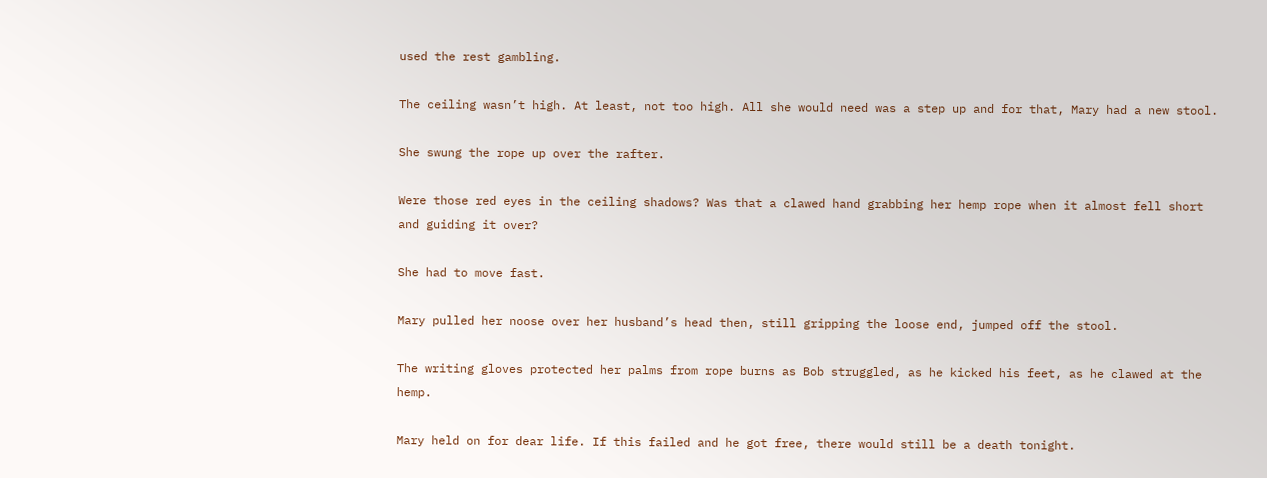used the rest gambling.

The ceiling wasn’t high. At least, not too high. All she would need was a step up and for that, Mary had a new stool.

She swung the rope up over the rafter.

Were those red eyes in the ceiling shadows? Was that a clawed hand grabbing her hemp rope when it almost fell short and guiding it over?

She had to move fast.

Mary pulled her noose over her husband’s head then, still gripping the loose end, jumped off the stool.

The writing gloves protected her palms from rope burns as Bob struggled, as he kicked his feet, as he clawed at the hemp.

Mary held on for dear life. If this failed and he got free, there would still be a death tonight.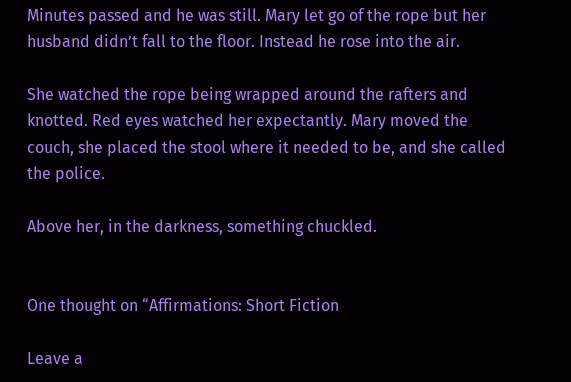Minutes passed and he was still. Mary let go of the rope but her husband didn’t fall to the floor. Instead he rose into the air.

She watched the rope being wrapped around the rafters and knotted. Red eyes watched her expectantly. Mary moved the couch, she placed the stool where it needed to be, and she called the police.

Above her, in the darkness, something chuckled.


One thought on “Affirmations: Short Fiction

Leave a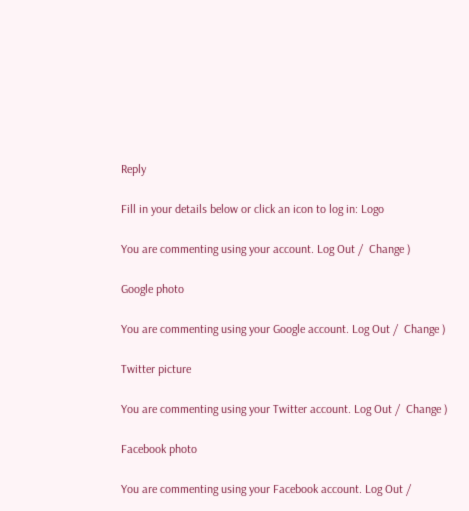Reply

Fill in your details below or click an icon to log in: Logo

You are commenting using your account. Log Out /  Change )

Google photo

You are commenting using your Google account. Log Out /  Change )

Twitter picture

You are commenting using your Twitter account. Log Out /  Change )

Facebook photo

You are commenting using your Facebook account. Log Out /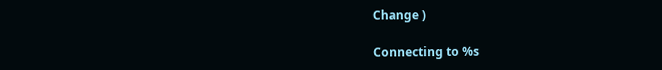Change )

Connecting to %s